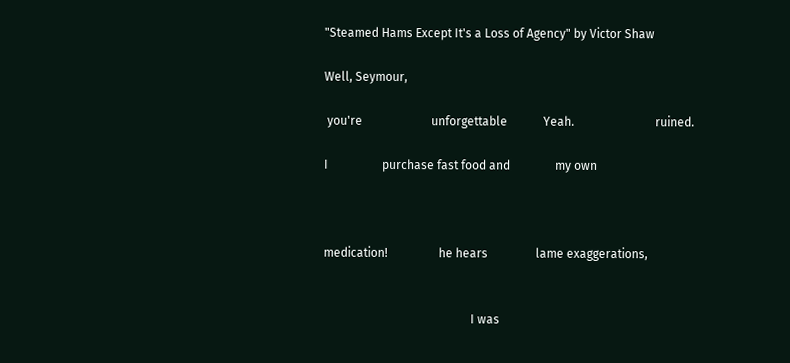"Steamed Hams Except It's a Loss of Agency" by Victor Shaw

Well, Seymour,

 you're                       unforgettable            Yeah.                           ruined.

I                  purchase fast food and               my own



medication!                 he hears                lame exaggerations,


                                                 I was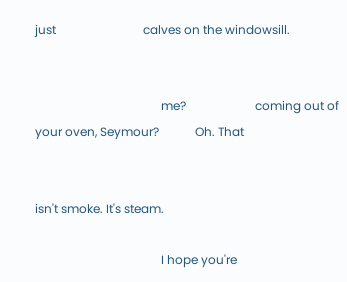just                             calves on the windowsill.


                                          me?                       coming out of your oven, Seymour?            Oh. That


isn't smoke. It's steam.

                                          I hope you're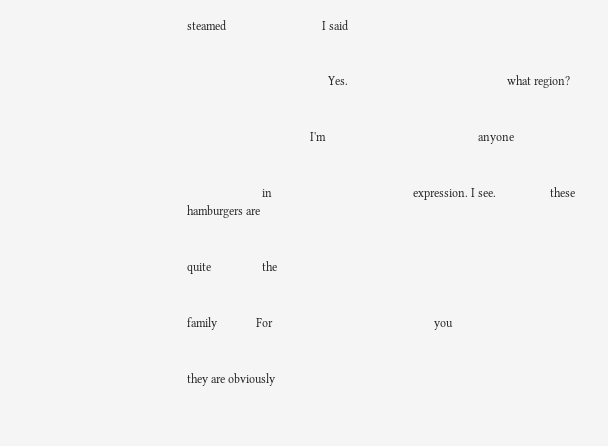steamed                                I said


                                               Yes.                                                     what region?


                                         I'm                                                   anyone


                         in                                               expression. I see.                  these hamburgers are


quite                 the


family             For                                                      you


they are obviously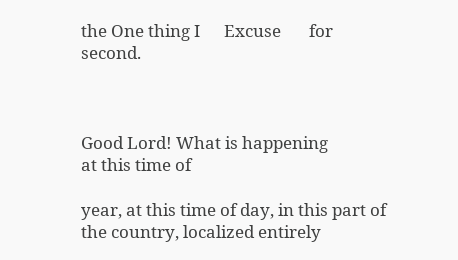the One thing I      Excuse       for        second.



Good Lord! What is happening                                                                            at this time of

year, at this time of day, in this part of the country, localized entirely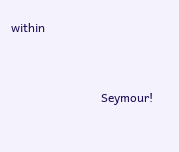within


                              Seymour!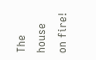The house    on fire!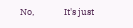No,               It's just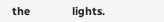the              lights.